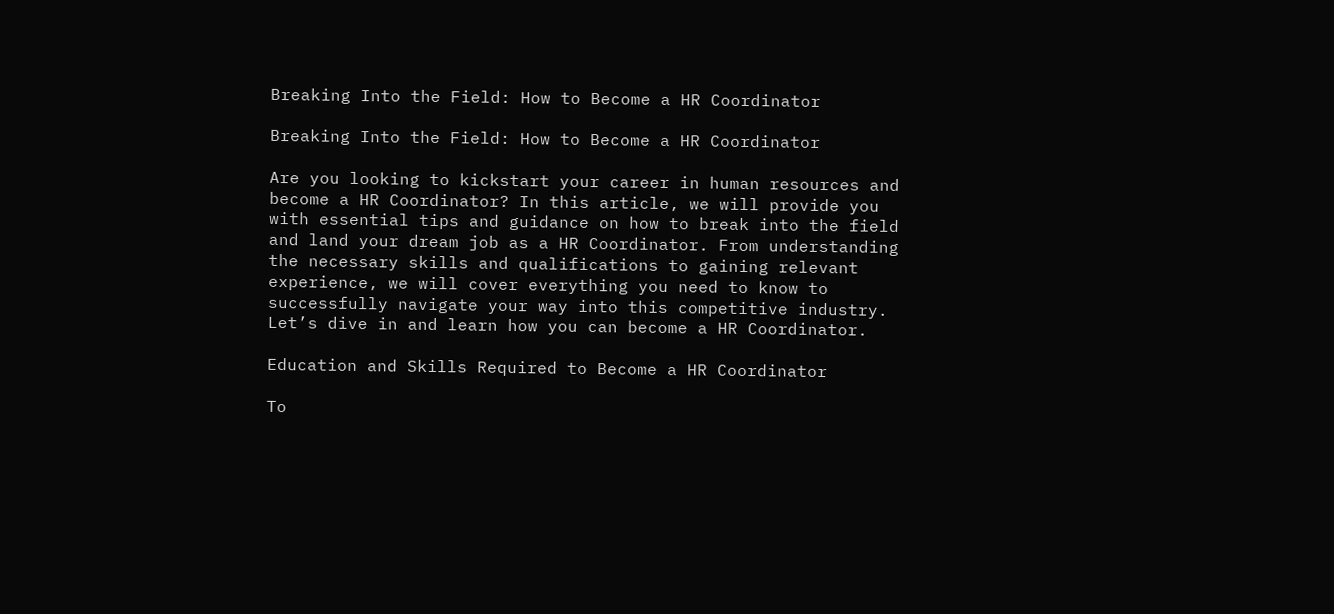Breaking Into the Field: How to Become a HR Coordinator

Breaking Into the Field: How to Become a HR Coordinator

Are you looking to kickstart your career in human resources and become a HR Coordinator? In this article, we will provide you with essential tips and guidance on how to break into the field and land your dream job as a HR Coordinator. From understanding the necessary skills and qualifications to gaining relevant experience, we will cover everything you need to know to successfully navigate your way into this competitive industry. Let’s dive in and learn how you can become a HR Coordinator.

Education and Skills Required to Become a HR Coordinator

To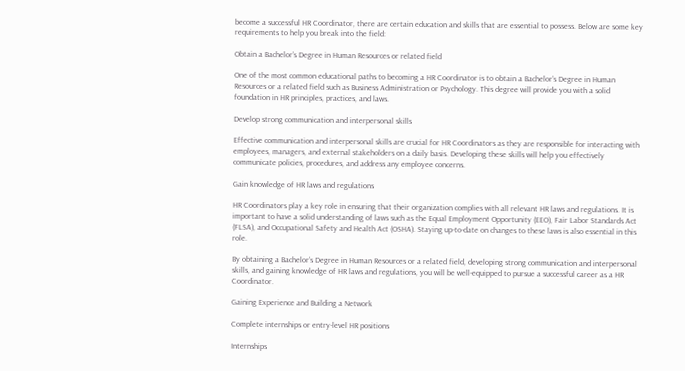become a successful HR Coordinator, there are certain education and skills that are essential to possess. Below are some key requirements to help you break into the field:

Obtain a Bachelor’s Degree in Human Resources or related field

One of the most common educational paths to becoming a HR Coordinator is to obtain a Bachelor’s Degree in Human Resources or a related field such as Business Administration or Psychology. This degree will provide you with a solid foundation in HR principles, practices, and laws.

Develop strong communication and interpersonal skills

Effective communication and interpersonal skills are crucial for HR Coordinators as they are responsible for interacting with employees, managers, and external stakeholders on a daily basis. Developing these skills will help you effectively communicate policies, procedures, and address any employee concerns.

Gain knowledge of HR laws and regulations

HR Coordinators play a key role in ensuring that their organization complies with all relevant HR laws and regulations. It is important to have a solid understanding of laws such as the Equal Employment Opportunity (EEO), Fair Labor Standards Act (FLSA), and Occupational Safety and Health Act (OSHA). Staying up-to-date on changes to these laws is also essential in this role.

By obtaining a Bachelor’s Degree in Human Resources or a related field, developing strong communication and interpersonal skills, and gaining knowledge of HR laws and regulations, you will be well-equipped to pursue a successful career as a HR Coordinator.

Gaining Experience and Building a Network

Complete internships or entry-level HR positions

Internships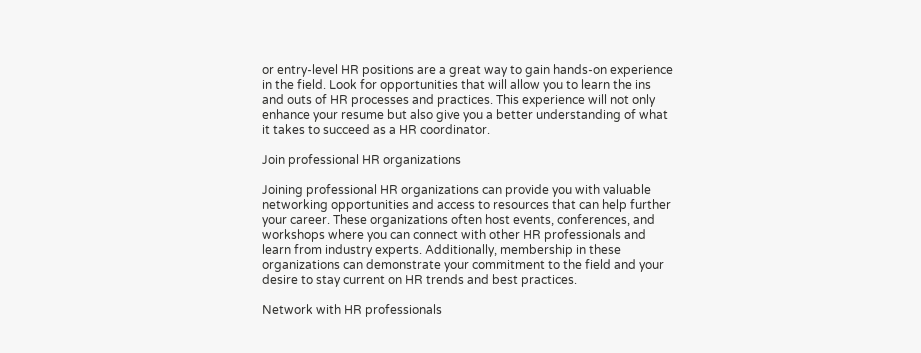or entry-level HR positions are a great way to gain hands-on experience in the field. Look for opportunities that will allow you to learn the ins and outs of HR processes and practices. This experience will not only enhance your resume but also give you a better understanding of what it takes to succeed as a HR coordinator.

Join professional HR organizations

Joining professional HR organizations can provide you with valuable networking opportunities and access to resources that can help further your career. These organizations often host events, conferences, and workshops where you can connect with other HR professionals and learn from industry experts. Additionally, membership in these organizations can demonstrate your commitment to the field and your desire to stay current on HR trends and best practices.

Network with HR professionals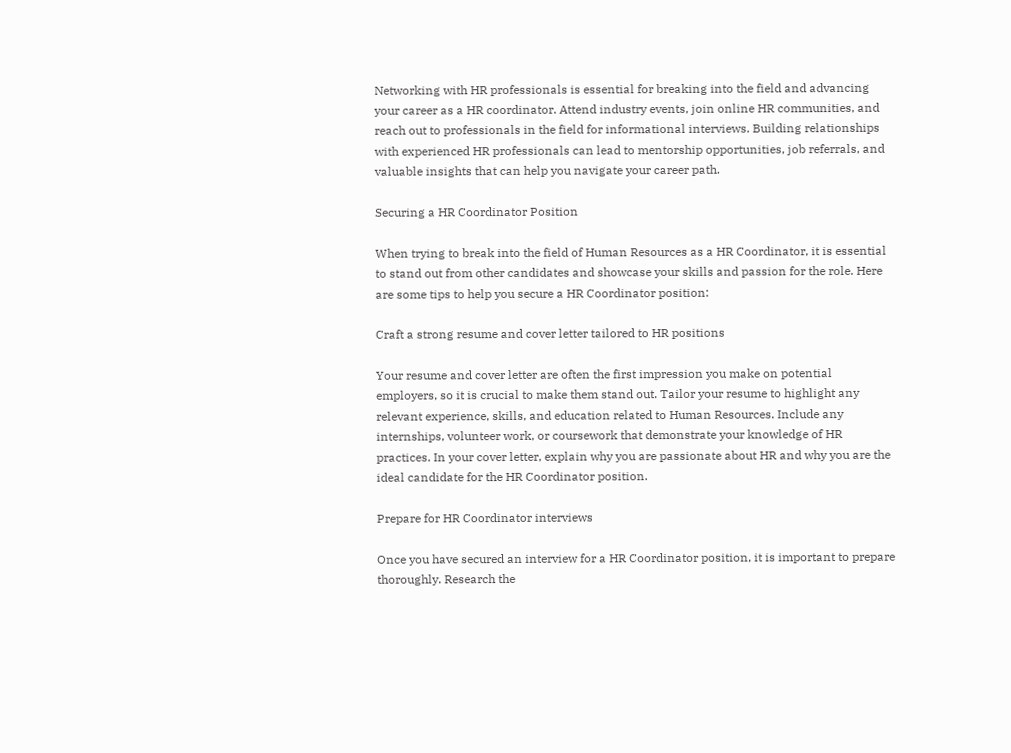Networking with HR professionals is essential for breaking into the field and advancing your career as a HR coordinator. Attend industry events, join online HR communities, and reach out to professionals in the field for informational interviews. Building relationships with experienced HR professionals can lead to mentorship opportunities, job referrals, and valuable insights that can help you navigate your career path.

Securing a HR Coordinator Position

When trying to break into the field of Human Resources as a HR Coordinator, it is essential to stand out from other candidates and showcase your skills and passion for the role. Here are some tips to help you secure a HR Coordinator position:

Craft a strong resume and cover letter tailored to HR positions

Your resume and cover letter are often the first impression you make on potential employers, so it is crucial to make them stand out. Tailor your resume to highlight any relevant experience, skills, and education related to Human Resources. Include any internships, volunteer work, or coursework that demonstrate your knowledge of HR practices. In your cover letter, explain why you are passionate about HR and why you are the ideal candidate for the HR Coordinator position.

Prepare for HR Coordinator interviews

Once you have secured an interview for a HR Coordinator position, it is important to prepare thoroughly. Research the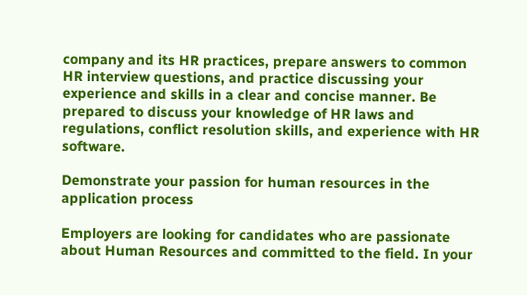company and its HR practices, prepare answers to common HR interview questions, and practice discussing your experience and skills in a clear and concise manner. Be prepared to discuss your knowledge of HR laws and regulations, conflict resolution skills, and experience with HR software.

Demonstrate your passion for human resources in the application process

Employers are looking for candidates who are passionate about Human Resources and committed to the field. In your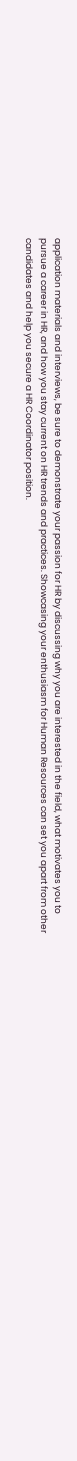application materials and interviews, be sure to demonstrate your passion for HR by discussing why you are interested in the field, what motivates you to pursue a career in HR, and how you stay current on HR trends and practices. Showcasing your enthusiasm for Human Resources can set you apart from other candidates and help you secure a HR Coordinator position.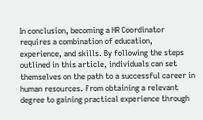In conclusion, becoming a HR Coordinator requires a combination of education, experience, and skills. By following the steps outlined in this article, individuals can set themselves on the path to a successful career in human resources. From obtaining a relevant degree to gaining practical experience through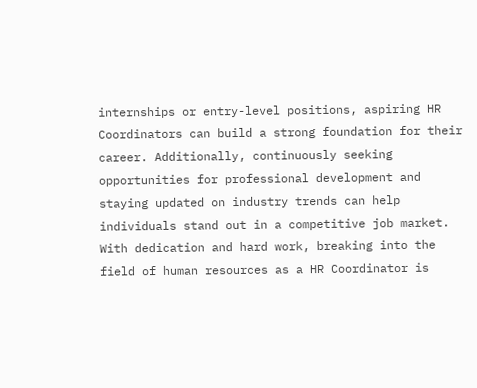internships or entry-level positions, aspiring HR Coordinators can build a strong foundation for their career. Additionally, continuously seeking opportunities for professional development and staying updated on industry trends can help individuals stand out in a competitive job market. With dedication and hard work, breaking into the field of human resources as a HR Coordinator is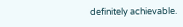definitely achievable.